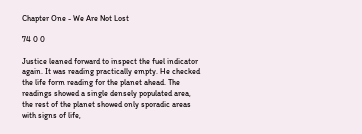Chapter One - We Are Not Lost

74 0 0

Justice leaned forward to inspect the fuel indicator again. It was reading practically empty. He checked the life form reading for the planet ahead. The readings showed a single densely populated area, the rest of the planet showed only sporadic areas with signs of life,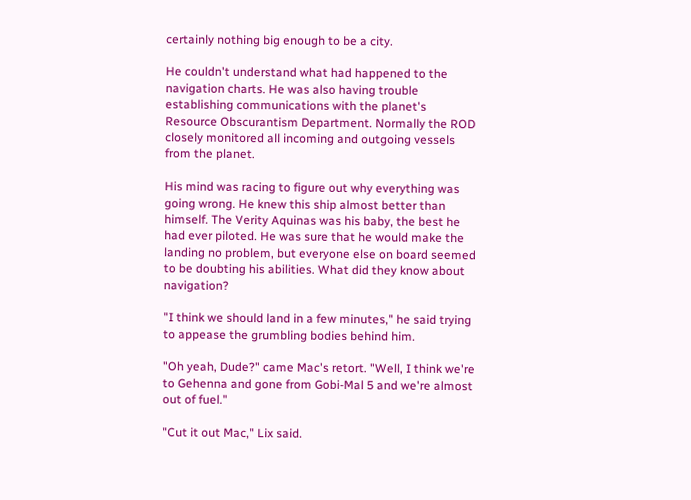certainly nothing big enough to be a city.

He couldn't understand what had happened to the navigation charts. He was also having trouble establishing communications with the planet's Resource Obscurantism Department. Normally the ROD closely monitored all incoming and outgoing vessels from the planet.

His mind was racing to figure out why everything was going wrong. He knew this ship almost better than himself. The Verity Aquinas was his baby, the best he had ever piloted. He was sure that he would make the landing no problem, but everyone else on board seemed to be doubting his abilities. What did they know about navigation?

"I think we should land in a few minutes," he said trying to appease the grumbling bodies behind him.

"Oh yeah, Dude?" came Mac's retort. "Well, I think we're to Gehenna and gone from Gobi-Mal 5 and we're almost out of fuel."

"Cut it out Mac," Lix said.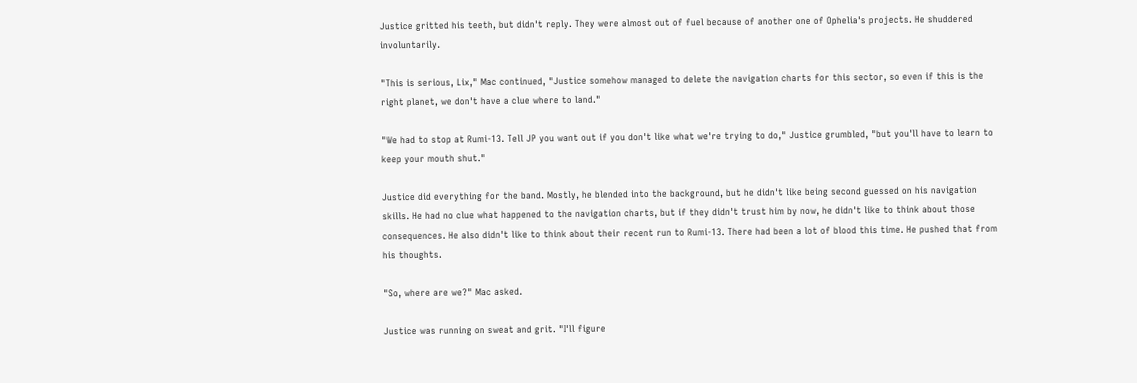Justice gritted his teeth, but didn't reply. They were almost out of fuel because of another one of Ophelia's projects. He shuddered involuntarily.

"This is serious, Lix," Mac continued, "Justice somehow managed to delete the navigation charts for this sector, so even if this is the right planet, we don't have a clue where to land."

"We had to stop at Rumi-13. Tell JP you want out if you don't like what we're trying to do," Justice grumbled, "but you'll have to learn to keep your mouth shut."

Justice did everything for the band. Mostly, he blended into the background, but he didn't like being second guessed on his navigation skills. He had no clue what happened to the navigation charts, but if they didn't trust him by now, he didn't like to think about those consequences. He also didn't like to think about their recent run to Rumi-13. There had been a lot of blood this time. He pushed that from his thoughts.

"So, where are we?" Mac asked.

Justice was running on sweat and grit. "I'll figure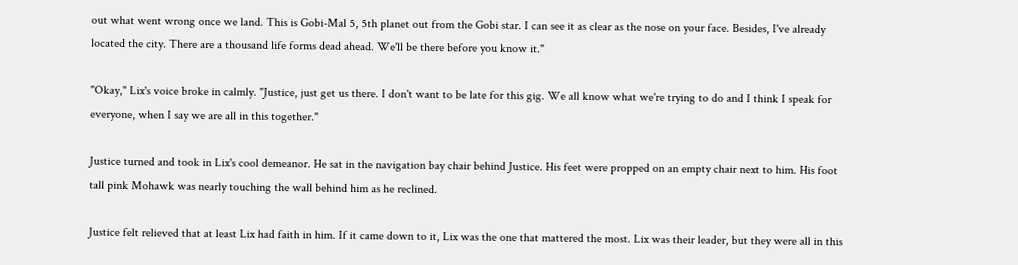out what went wrong once we land. This is Gobi-Mal 5, 5th planet out from the Gobi star. I can see it as clear as the nose on your face. Besides, I've already located the city. There are a thousand life forms dead ahead. We'll be there before you know it."

"Okay," Lix's voice broke in calmly. "Justice, just get us there. I don't want to be late for this gig. We all know what we're trying to do and I think I speak for everyone, when I say we are all in this together."

Justice turned and took in Lix's cool demeanor. He sat in the navigation bay chair behind Justice. His feet were propped on an empty chair next to him. His foot tall pink Mohawk was nearly touching the wall behind him as he reclined.

Justice felt relieved that at least Lix had faith in him. If it came down to it, Lix was the one that mattered the most. Lix was their leader, but they were all in this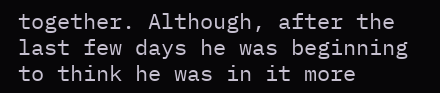together. Although, after the last few days he was beginning to think he was in it more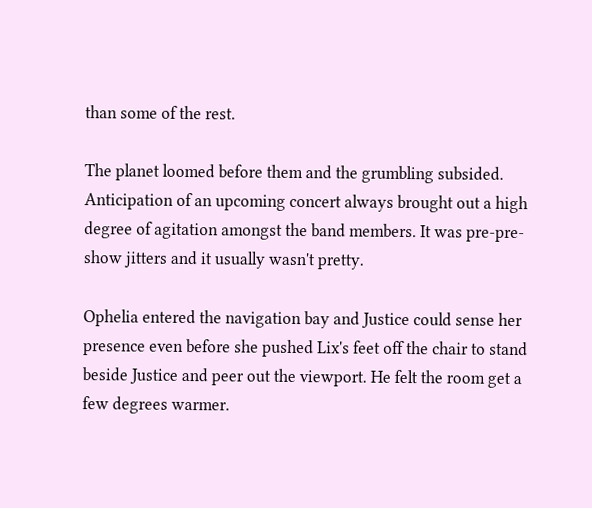than some of the rest.

The planet loomed before them and the grumbling subsided. Anticipation of an upcoming concert always brought out a high degree of agitation amongst the band members. It was pre-pre-show jitters and it usually wasn't pretty.

Ophelia entered the navigation bay and Justice could sense her presence even before she pushed Lix's feet off the chair to stand beside Justice and peer out the viewport. He felt the room get a few degrees warmer.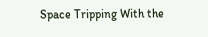Space Tripping With the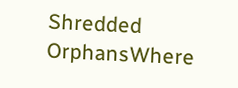Shredded OrphansWhere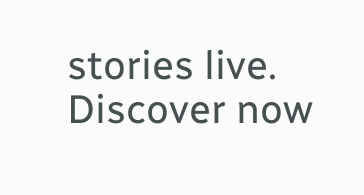stories live. Discover now